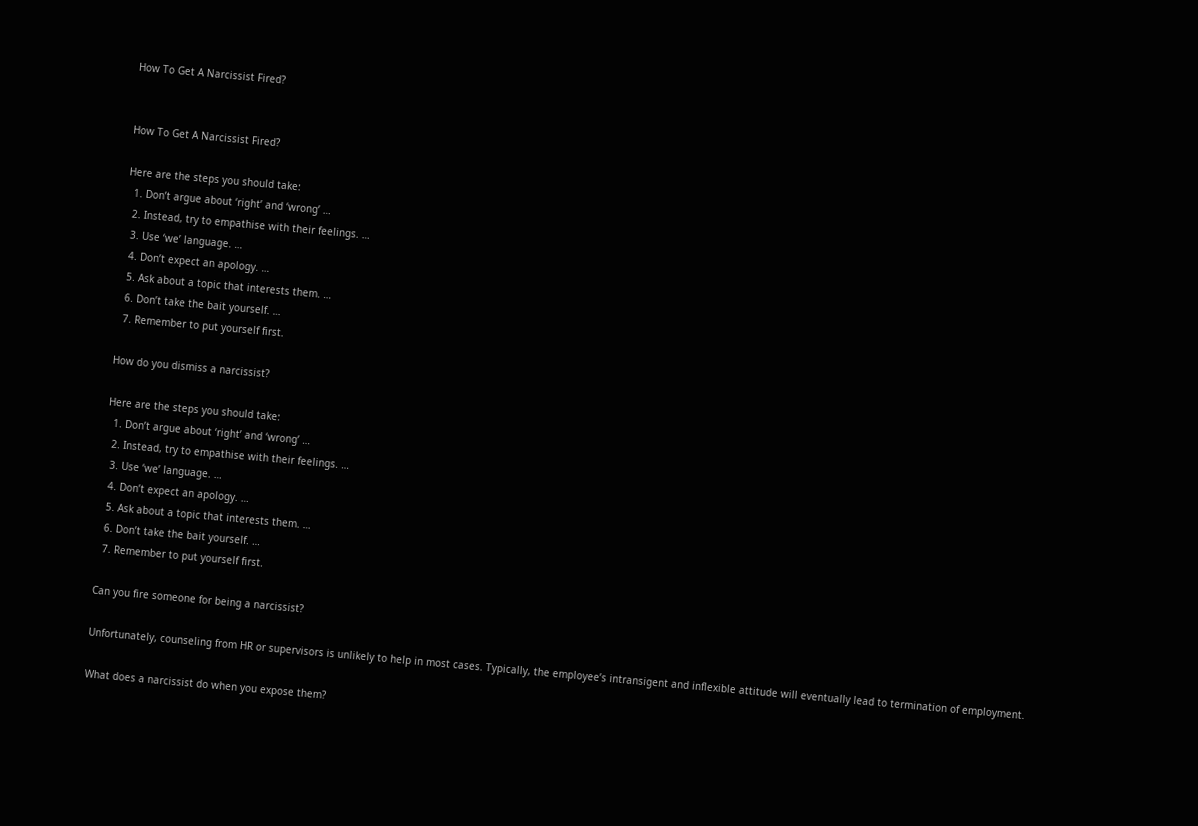How To Get A Narcissist Fired?


How To Get A Narcissist Fired?

Here are the steps you should take:
  1. Don’t argue about ‘right’ and ‘wrong’ …
  2. Instead, try to empathise with their feelings. …
  3. Use ‘we’ language. …
  4. Don’t expect an apology. …
  5. Ask about a topic that interests them. …
  6. Don’t take the bait yourself. …
  7. Remember to put yourself first.

How do you dismiss a narcissist?

Here are the steps you should take:
  1. Don’t argue about ‘right’ and ‘wrong’ …
  2. Instead, try to empathise with their feelings. …
  3. Use ‘we’ language. …
  4. Don’t expect an apology. …
  5. Ask about a topic that interests them. …
  6. Don’t take the bait yourself. …
  7. Remember to put yourself first.

Can you fire someone for being a narcissist?

Unfortunately, counseling from HR or supervisors is unlikely to help in most cases. Typically, the employee’s intransigent and inflexible attitude will eventually lead to termination of employment.

What does a narcissist do when you expose them?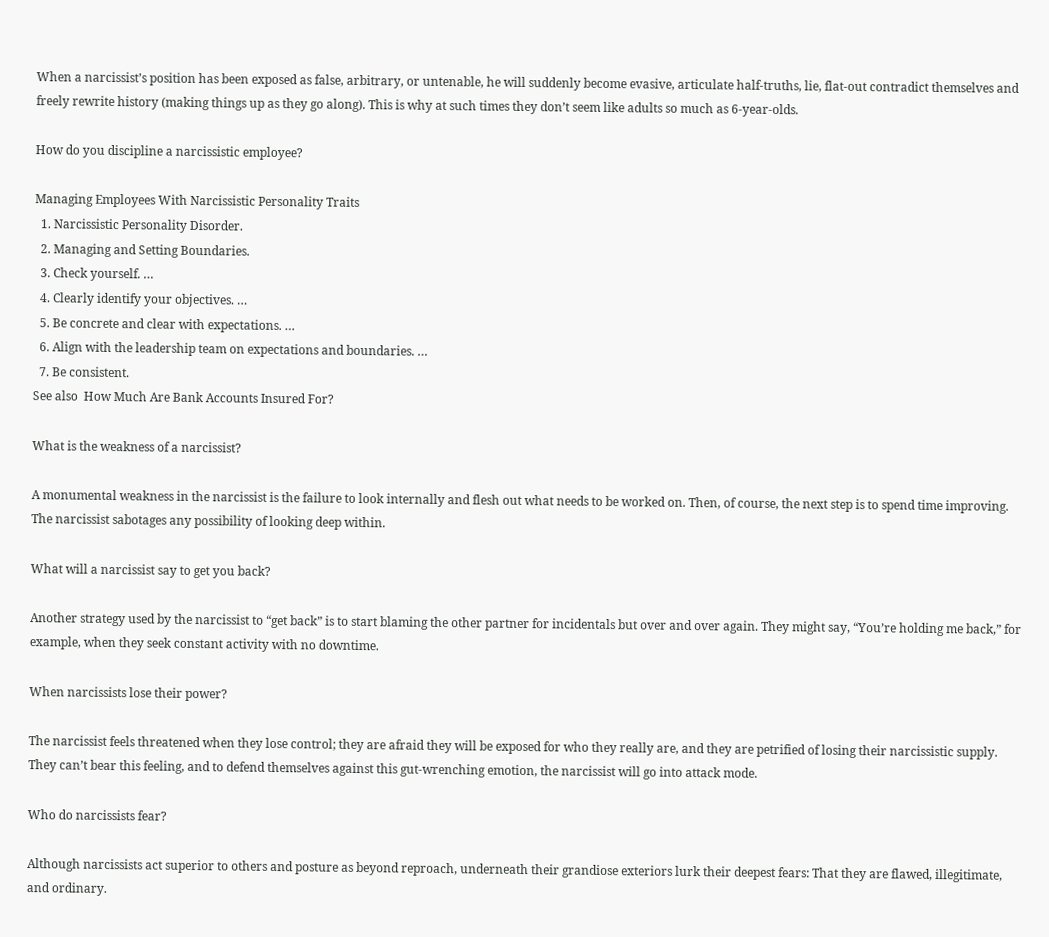When a narcissist’s position has been exposed as false, arbitrary, or untenable, he will suddenly become evasive, articulate half-truths, lie, flat-out contradict themselves and freely rewrite history (making things up as they go along). This is why at such times they don’t seem like adults so much as 6-year-olds.

How do you discipline a narcissistic employee?

Managing Employees With Narcissistic Personality Traits
  1. Narcissistic Personality Disorder.
  2. Managing and Setting Boundaries.
  3. Check yourself. …
  4. Clearly identify your objectives. …
  5. Be concrete and clear with expectations. …
  6. Align with the leadership team on expectations and boundaries. …
  7. Be consistent.
See also  How Much Are Bank Accounts Insured For?

What is the weakness of a narcissist?

A monumental weakness in the narcissist is the failure to look internally and flesh out what needs to be worked on. Then, of course, the next step is to spend time improving. The narcissist sabotages any possibility of looking deep within.

What will a narcissist say to get you back?

Another strategy used by the narcissist to “get back” is to start blaming the other partner for incidentals but over and over again. They might say, “You’re holding me back,” for example, when they seek constant activity with no downtime.

When narcissists lose their power?

The narcissist feels threatened when they lose control; they are afraid they will be exposed for who they really are, and they are petrified of losing their narcissistic supply. They can’t bear this feeling, and to defend themselves against this gut-wrenching emotion, the narcissist will go into attack mode.

Who do narcissists fear?

Although narcissists act superior to others and posture as beyond reproach, underneath their grandiose exteriors lurk their deepest fears: That they are flawed, illegitimate, and ordinary.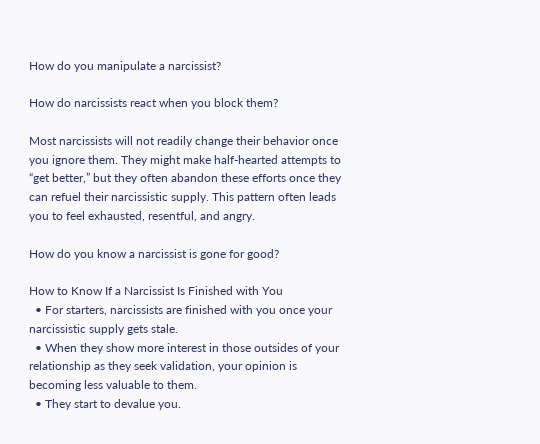How do you manipulate a narcissist?

How do narcissists react when you block them?

Most narcissists will not readily change their behavior once you ignore them. They might make half-hearted attempts to “get better,” but they often abandon these efforts once they can refuel their narcissistic supply. This pattern often leads you to feel exhausted, resentful, and angry.

How do you know a narcissist is gone for good?

How to Know If a Narcissist Is Finished with You
  • For starters, narcissists are finished with you once your narcissistic supply gets stale.
  • When they show more interest in those outsides of your relationship as they seek validation, your opinion is becoming less valuable to them.
  • They start to devalue you.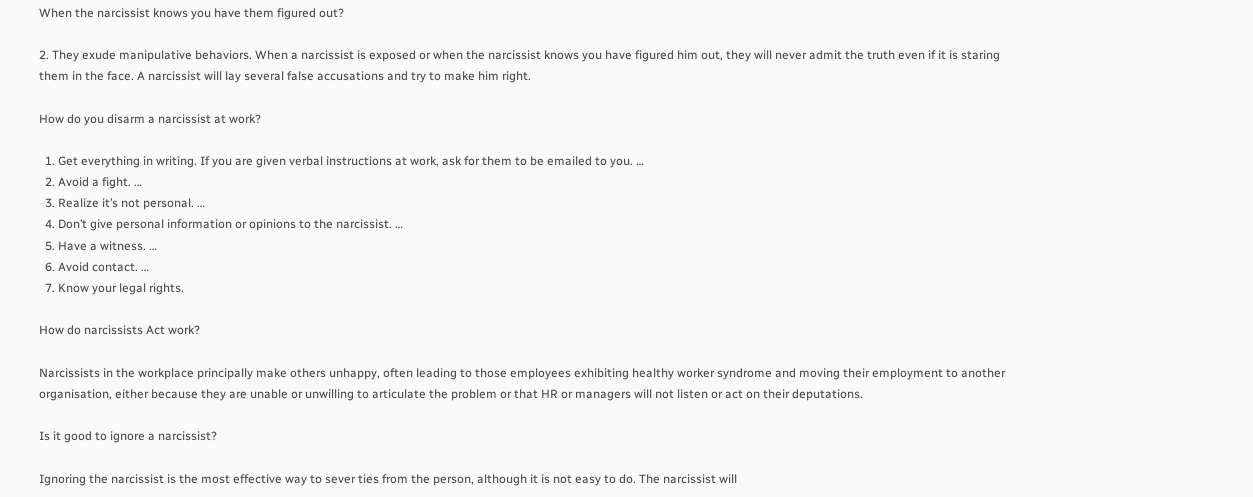When the narcissist knows you have them figured out?

2. They exude manipulative behaviors. When a narcissist is exposed or when the narcissist knows you have figured him out, they will never admit the truth even if it is staring them in the face. A narcissist will lay several false accusations and try to make him right.

How do you disarm a narcissist at work?

  1. Get everything in writing. If you are given verbal instructions at work, ask for them to be emailed to you. …
  2. Avoid a fight. …
  3. Realize it’s not personal. …
  4. Don’t give personal information or opinions to the narcissist. …
  5. Have a witness. …
  6. Avoid contact. …
  7. Know your legal rights.

How do narcissists Act work?

Narcissists in the workplace principally make others unhappy, often leading to those employees exhibiting healthy worker syndrome and moving their employment to another organisation, either because they are unable or unwilling to articulate the problem or that HR or managers will not listen or act on their deputations.

Is it good to ignore a narcissist?

Ignoring the narcissist is the most effective way to sever ties from the person, although it is not easy to do. The narcissist will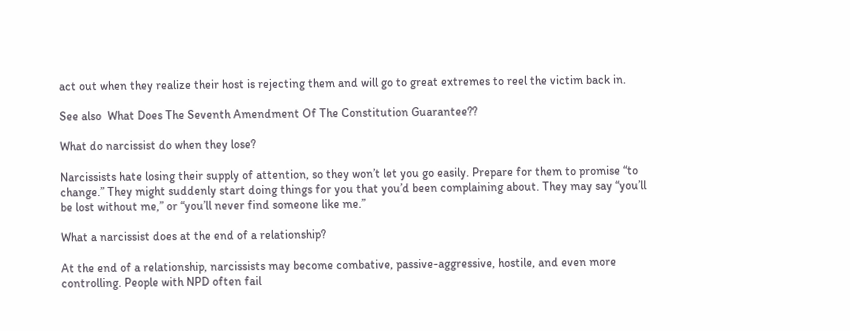act out when they realize their host is rejecting them and will go to great extremes to reel the victim back in.

See also  What Does The Seventh Amendment Of The Constitution Guarantee??

What do narcissist do when they lose?

Narcissists hate losing their supply of attention, so they won’t let you go easily. Prepare for them to promise “to change.” They might suddenly start doing things for you that you’d been complaining about. They may say “you’ll be lost without me,” or “you’ll never find someone like me.”

What a narcissist does at the end of a relationship?

At the end of a relationship, narcissists may become combative, passive-aggressive, hostile, and even more controlling. People with NPD often fail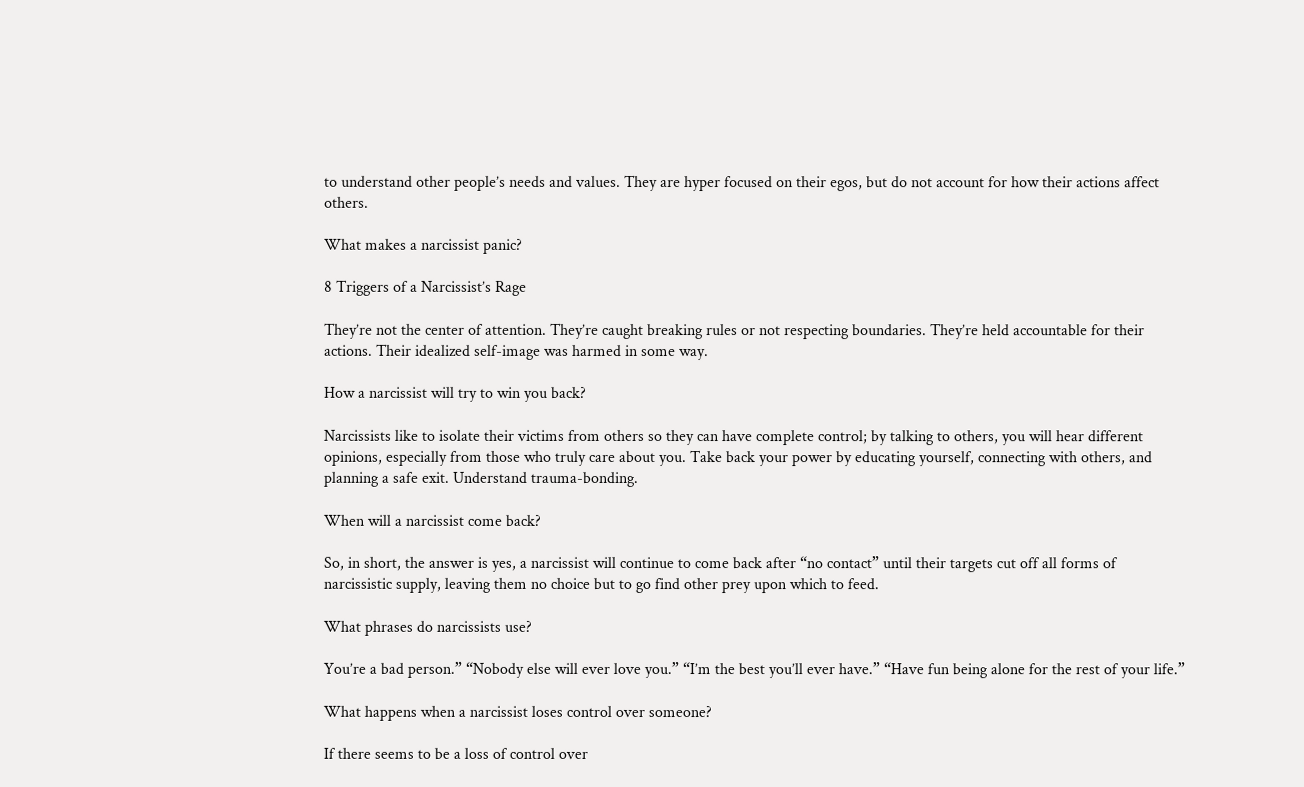to understand other people’s needs and values. They are hyper focused on their egos, but do not account for how their actions affect others.

What makes a narcissist panic?

8 Triggers of a Narcissist’s Rage

They’re not the center of attention. They’re caught breaking rules or not respecting boundaries. They’re held accountable for their actions. Their idealized self-image was harmed in some way.

How a narcissist will try to win you back?

Narcissists like to isolate their victims from others so they can have complete control; by talking to others, you will hear different opinions, especially from those who truly care about you. Take back your power by educating yourself, connecting with others, and planning a safe exit. Understand trauma-bonding.

When will a narcissist come back?

So, in short, the answer is yes, a narcissist will continue to come back after “no contact” until their targets cut off all forms of narcissistic supply, leaving them no choice but to go find other prey upon which to feed.

What phrases do narcissists use?

You’re a bad person.” “Nobody else will ever love you.” “I’m the best you’ll ever have.” “Have fun being alone for the rest of your life.”

What happens when a narcissist loses control over someone?

If there seems to be a loss of control over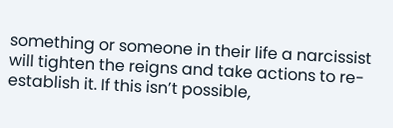something or someone in their life a narcissist will tighten the reigns and take actions to re-establish it. If this isn’t possible,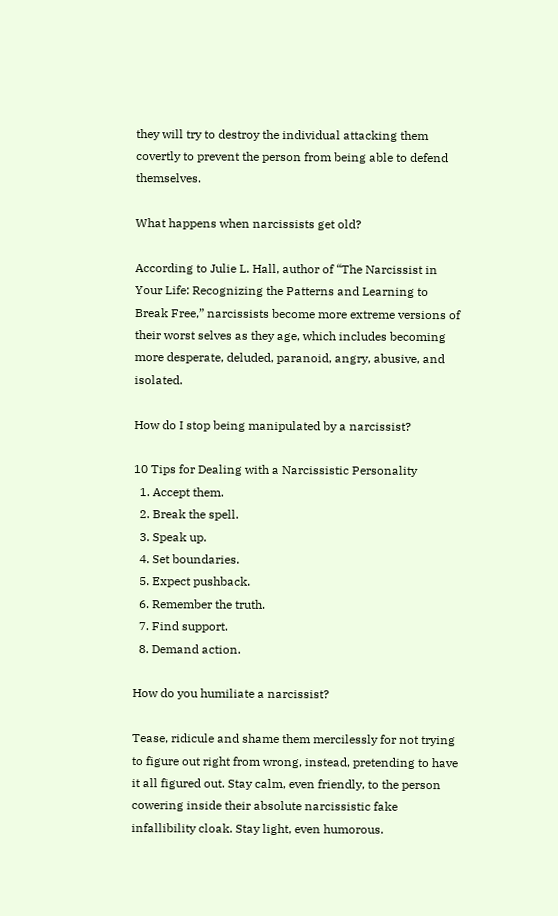they will try to destroy the individual attacking them covertly to prevent the person from being able to defend themselves.

What happens when narcissists get old?

According to Julie L. Hall, author of “The Narcissist in Your Life: Recognizing the Patterns and Learning to Break Free,” narcissists become more extreme versions of their worst selves as they age, which includes becoming more desperate, deluded, paranoid, angry, abusive, and isolated.

How do I stop being manipulated by a narcissist?

10 Tips for Dealing with a Narcissistic Personality
  1. Accept them.
  2. Break the spell.
  3. Speak up.
  4. Set boundaries.
  5. Expect pushback.
  6. Remember the truth.
  7. Find support.
  8. Demand action.

How do you humiliate a narcissist?

Tease, ridicule and shame them mercilessly for not trying to figure out right from wrong, instead, pretending to have it all figured out. Stay calm, even friendly, to the person cowering inside their absolute narcissistic fake infallibility cloak. Stay light, even humorous.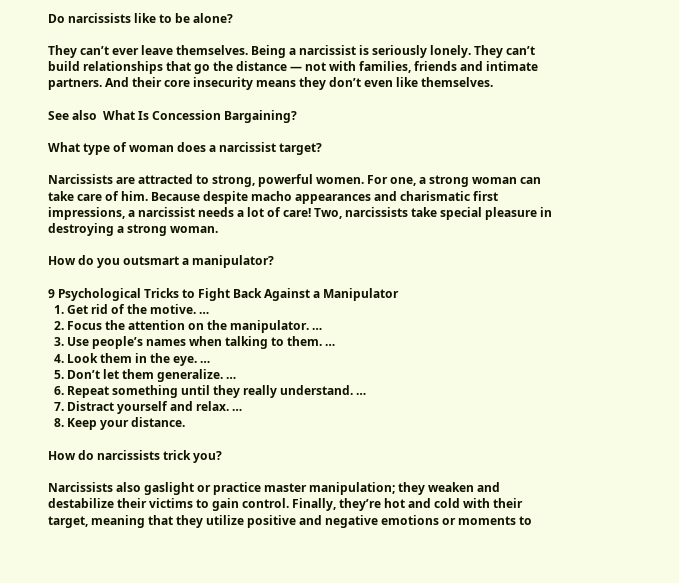Do narcissists like to be alone?

They can’t ever leave themselves. Being a narcissist is seriously lonely. They can’t build relationships that go the distance — not with families, friends and intimate partners. And their core insecurity means they don’t even like themselves.

See also  What Is Concession Bargaining?

What type of woman does a narcissist target?

Narcissists are attracted to strong, powerful women. For one, a strong woman can take care of him. Because despite macho appearances and charismatic first impressions, a narcissist needs a lot of care! Two, narcissists take special pleasure in destroying a strong woman.

How do you outsmart a manipulator?

9 Psychological Tricks to Fight Back Against a Manipulator
  1. Get rid of the motive. …
  2. Focus the attention on the manipulator. …
  3. Use people’s names when talking to them. …
  4. Look them in the eye. …
  5. Don’t let them generalize. …
  6. Repeat something until they really understand. …
  7. Distract yourself and relax. …
  8. Keep your distance.

How do narcissists trick you?

Narcissists also gaslight or practice master manipulation; they weaken and destabilize their victims to gain control. Finally, they’re hot and cold with their target, meaning that they utilize positive and negative emotions or moments to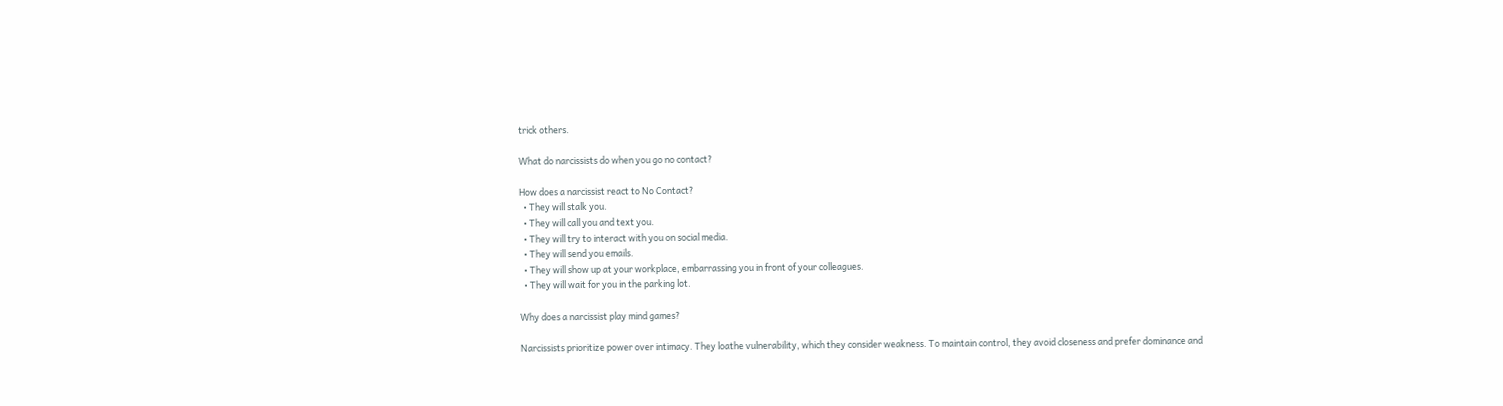trick others.

What do narcissists do when you go no contact?

How does a narcissist react to No Contact?
  • They will stalk you.
  • They will call you and text you.
  • They will try to interact with you on social media.
  • They will send you emails.
  • They will show up at your workplace, embarrassing you in front of your colleagues.
  • They will wait for you in the parking lot.

Why does a narcissist play mind games?

Narcissists prioritize power over intimacy. They loathe vulnerability, which they consider weakness. To maintain control, they avoid closeness and prefer dominance and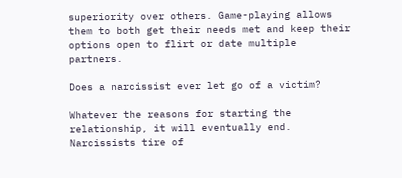superiority over others. Game-playing allows them to both get their needs met and keep their options open to flirt or date multiple partners.

Does a narcissist ever let go of a victim?

Whatever the reasons for starting the relationship, it will eventually end. Narcissists tire of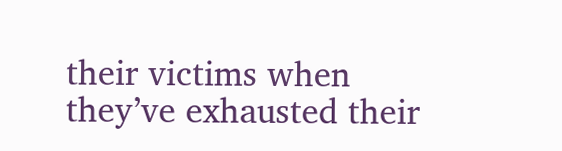their victims when they’ve exhausted their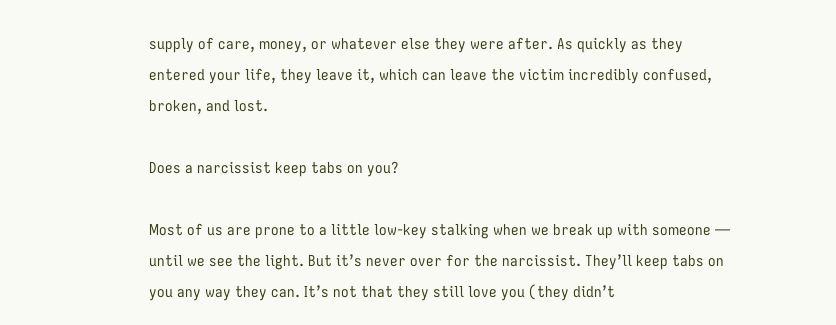supply of care, money, or whatever else they were after. As quickly as they entered your life, they leave it, which can leave the victim incredibly confused, broken, and lost.

Does a narcissist keep tabs on you?

Most of us are prone to a little low-key stalking when we break up with someone — until we see the light. But it’s never over for the narcissist. They’ll keep tabs on you any way they can. It’s not that they still love you (they didn’t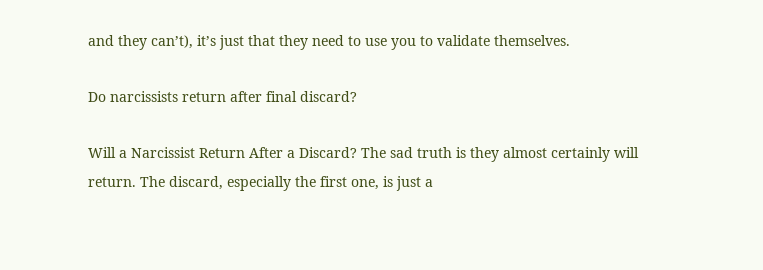and they can’t), it’s just that they need to use you to validate themselves.

Do narcissists return after final discard?

Will a Narcissist Return After a Discard? The sad truth is they almost certainly will return. The discard, especially the first one, is just a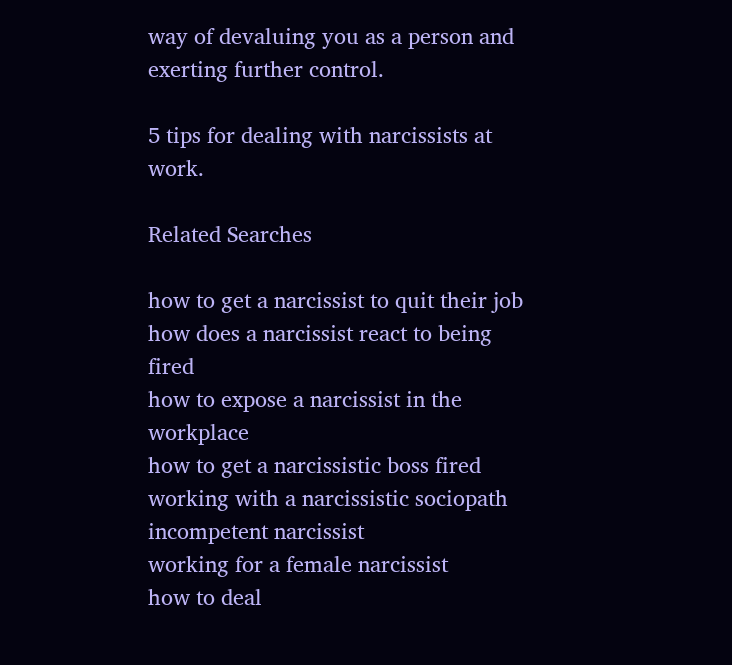way of devaluing you as a person and exerting further control.

5 tips for dealing with narcissists at work.

Related Searches

how to get a narcissist to quit their job
how does a narcissist react to being fired
how to expose a narcissist in the workplace
how to get a narcissistic boss fired
working with a narcissistic sociopath
incompetent narcissist
working for a female narcissist
how to deal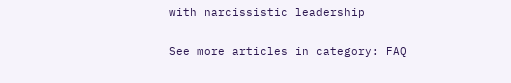with narcissistic leadership

See more articles in category: FAQ